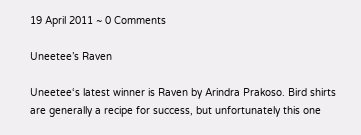19 April 2011 ~ 0 Comments

Uneetee’s Raven

Uneetee‘s latest winner is Raven by Arindra Prakoso. Bird shirts are generally a recipe for success, but unfortunately this one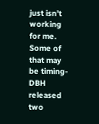just isn’t working for me. Some of that may be timing- DBH released two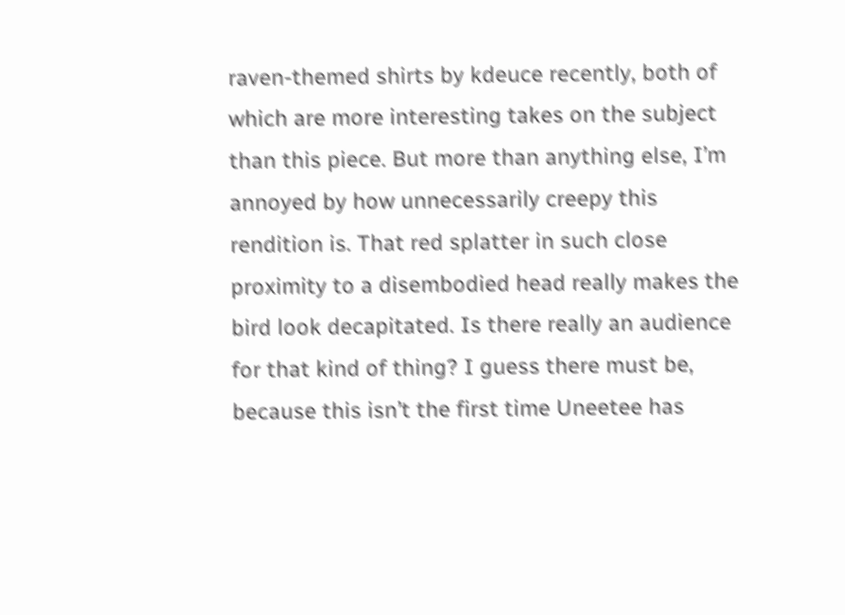raven-themed shirts by kdeuce recently, both of which are more interesting takes on the subject than this piece. But more than anything else, I’m annoyed by how unnecessarily creepy this rendition is. That red splatter in such close proximity to a disembodied head really makes the bird look decapitated. Is there really an audience for that kind of thing? I guess there must be, because this isn’t the first time Uneetee has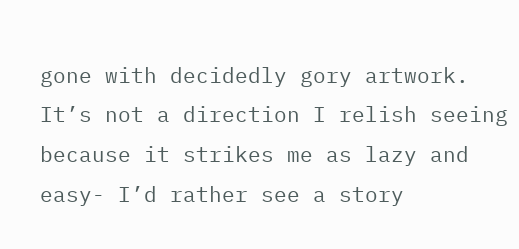gone with decidedly gory artwork. It’s not a direction I relish seeing because it strikes me as lazy and easy- I’d rather see a story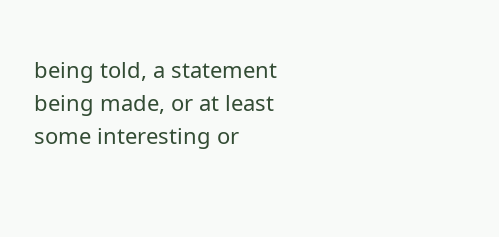being told, a statement being made, or at least some interesting or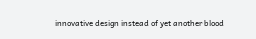innovative design instead of yet another blood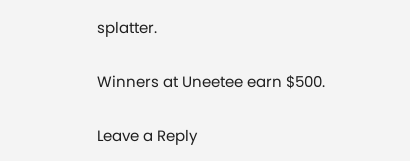splatter.

Winners at Uneetee earn $500.

Leave a Reply